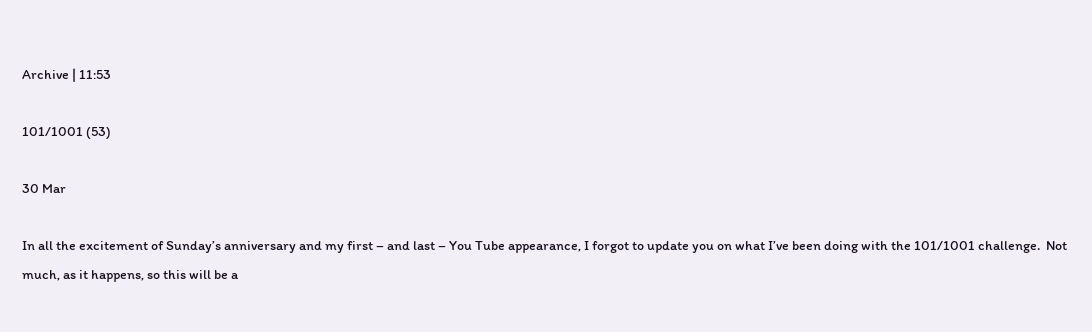Archive | 11:53

101/1001 (53)

30 Mar

In all the excitement of Sunday’s anniversary and my first – and last – You Tube appearance, I forgot to update you on what I’ve been doing with the 101/1001 challenge.  Not much, as it happens, so this will be a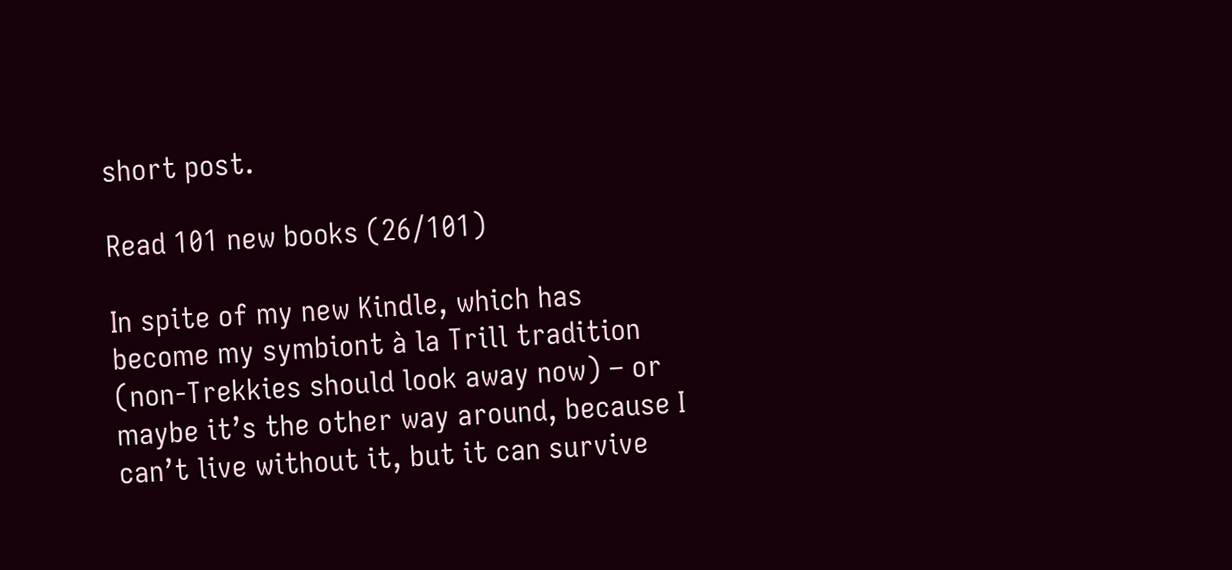short post.

Read 101 new books (26/101)

In spite of my new Kindle, which has become my symbiont à la Trill tradition (non-Trekkies should look away now) – or maybe it’s the other way around, because I can’t live without it, but it can survive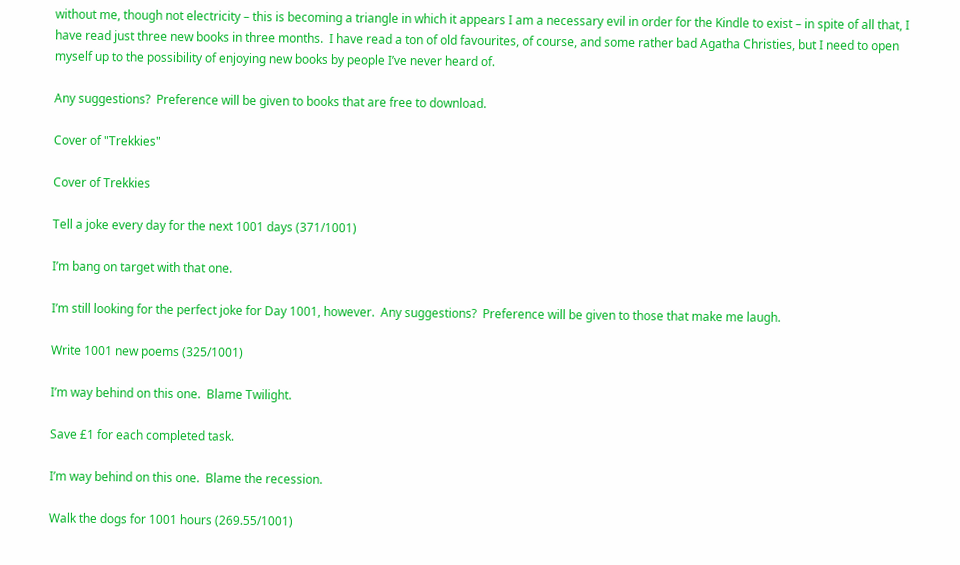without me, though not electricity – this is becoming a triangle in which it appears I am a necessary evil in order for the Kindle to exist – in spite of all that, I have read just three new books in three months.  I have read a ton of old favourites, of course, and some rather bad Agatha Christies, but I need to open myself up to the possibility of enjoying new books by people I’ve never heard of.

Any suggestions?  Preference will be given to books that are free to download.

Cover of "Trekkies"

Cover of Trekkies

Tell a joke every day for the next 1001 days (371/1001)

I’m bang on target with that one.

I’m still looking for the perfect joke for Day 1001, however.  Any suggestions?  Preference will be given to those that make me laugh.

Write 1001 new poems (325/1001)

I’m way behind on this one.  Blame Twilight.

Save £1 for each completed task.

I’m way behind on this one.  Blame the recession.

Walk the dogs for 1001 hours (269.55/1001)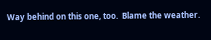Way behind on this one, too.  Blame the weather.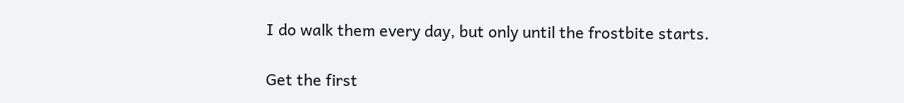I do walk them every day, but only until the frostbite starts.

Get the first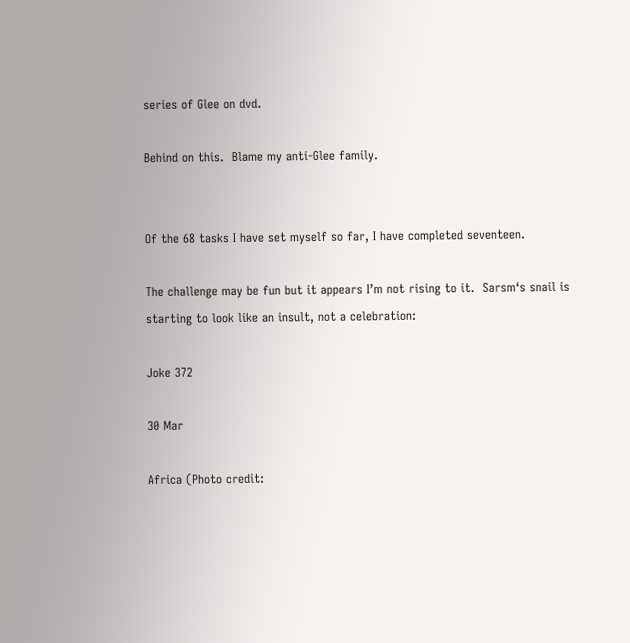series of Glee on dvd.

Behind on this.  Blame my anti-Glee family.


Of the 68 tasks I have set myself so far, I have completed seventeen.

The challenge may be fun but it appears I’m not rising to it.  Sarsm‘s snail is starting to look like an insult, not a celebration:

Joke 372

30 Mar

Africa (Photo credit: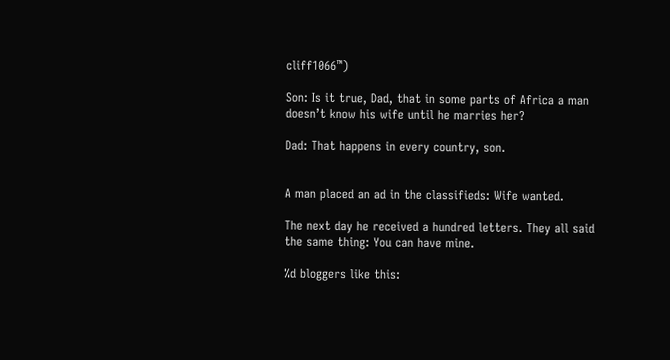cliff1066™)

Son: Is it true, Dad, that in some parts of Africa a man doesn’t know his wife until he marries her?

Dad: That happens in every country, son.


A man placed an ad in the classifieds: Wife wanted.

The next day he received a hundred letters. They all said the same thing: You can have mine.

%d bloggers like this: